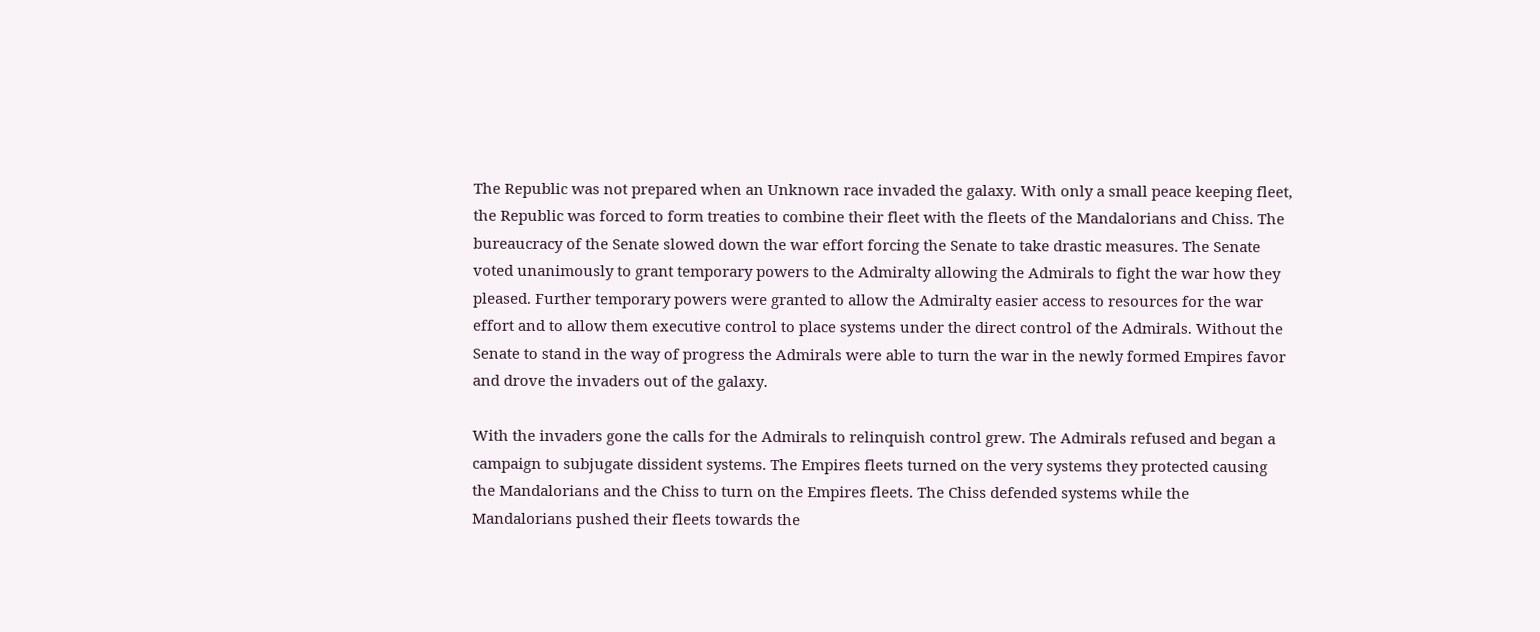The Republic was not prepared when an Unknown race invaded the galaxy. With only a small peace keeping fleet, the Republic was forced to form treaties to combine their fleet with the fleets of the Mandalorians and Chiss. The bureaucracy of the Senate slowed down the war effort forcing the Senate to take drastic measures. The Senate voted unanimously to grant temporary powers to the Admiralty allowing the Admirals to fight the war how they pleased. Further temporary powers were granted to allow the Admiralty easier access to resources for the war effort and to allow them executive control to place systems under the direct control of the Admirals. Without the Senate to stand in the way of progress the Admirals were able to turn the war in the newly formed Empires favor and drove the invaders out of the galaxy.

With the invaders gone the calls for the Admirals to relinquish control grew. The Admirals refused and began a campaign to subjugate dissident systems. The Empires fleets turned on the very systems they protected causing the Mandalorians and the Chiss to turn on the Empires fleets. The Chiss defended systems while the Mandalorians pushed their fleets towards the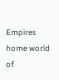Empires home world of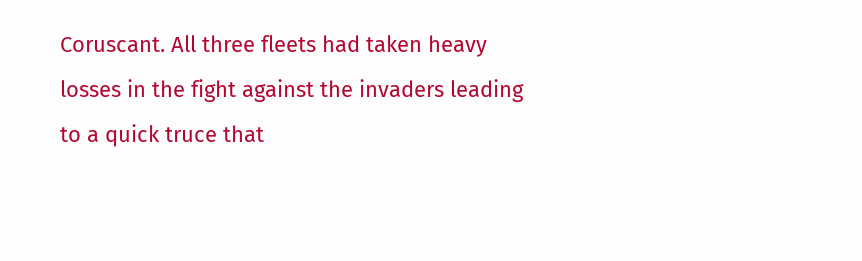Coruscant. All three fleets had taken heavy losses in the fight against the invaders leading to a quick truce that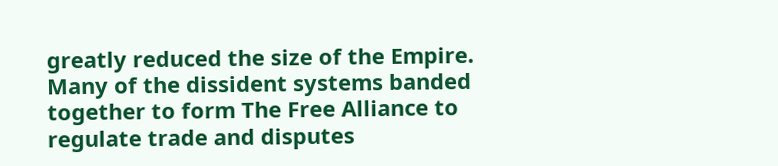greatly reduced the size of the Empire. Many of the dissident systems banded together to form The Free Alliance to regulate trade and disputes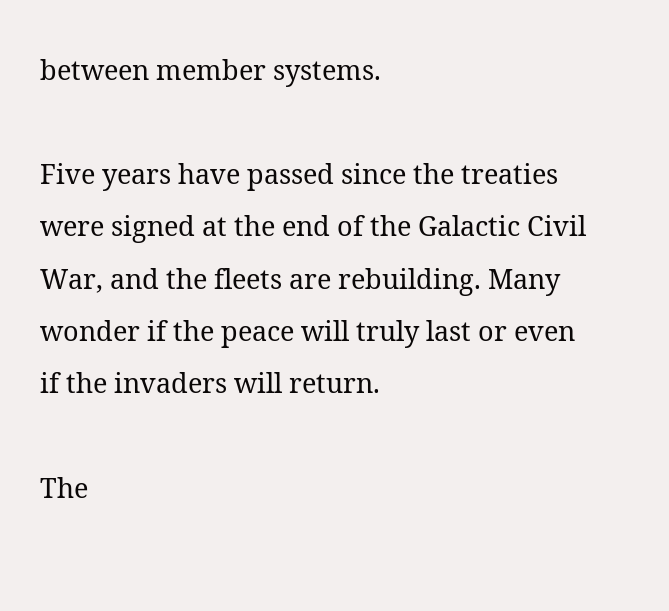between member systems.

Five years have passed since the treaties were signed at the end of the Galactic Civil War, and the fleets are rebuilding. Many wonder if the peace will truly last or even if the invaders will return.

The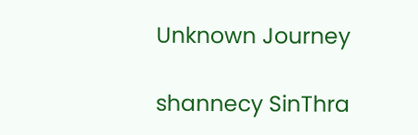Unknown Journey

shannecy SinThra